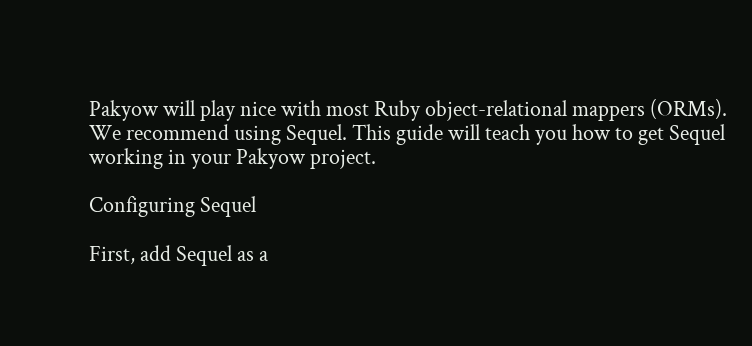Pakyow will play nice with most Ruby object-relational mappers (ORMs). We recommend using Sequel. This guide will teach you how to get Sequel working in your Pakyow project.

Configuring Sequel

First, add Sequel as a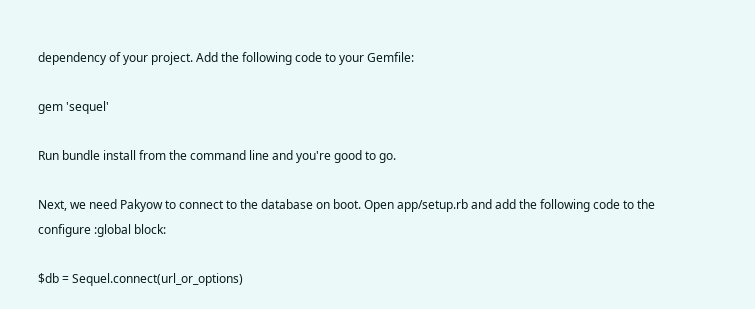dependency of your project. Add the following code to your Gemfile:

gem 'sequel'

Run bundle install from the command line and you're good to go.

Next, we need Pakyow to connect to the database on boot. Open app/setup.rb and add the following code to the configure :global block:

$db = Sequel.connect(url_or_options)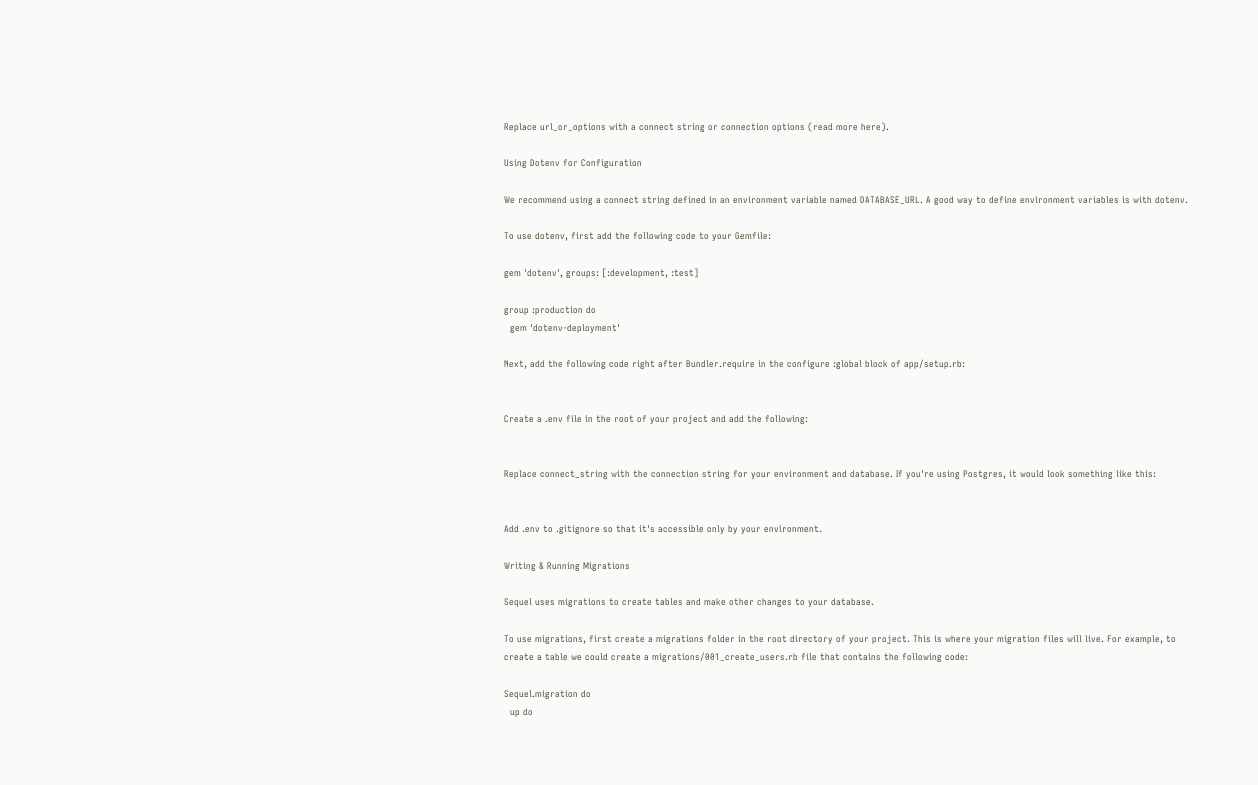Replace url_or_options with a connect string or connection options (read more here).

Using Dotenv for Configuration

We recommend using a connect string defined in an environment variable named DATABASE_URL. A good way to define environment variables is with dotenv.

To use dotenv, first add the following code to your Gemfile:

gem 'dotenv', groups: [:development, :test]

group :production do
  gem 'dotenv-deployment'

Next, add the following code right after Bundler.require in the configure :global block of app/setup.rb:


Create a .env file in the root of your project and add the following:


Replace connect_string with the connection string for your environment and database. If you're using Postgres, it would look something like this:


Add .env to .gitignore so that it's accessible only by your environment.

Writing & Running Migrations

Sequel uses migrations to create tables and make other changes to your database.

To use migrations, first create a migrations folder in the root directory of your project. This is where your migration files will live. For example, to create a table we could create a migrations/001_create_users.rb file that contains the following code:

Sequel.migration do
  up do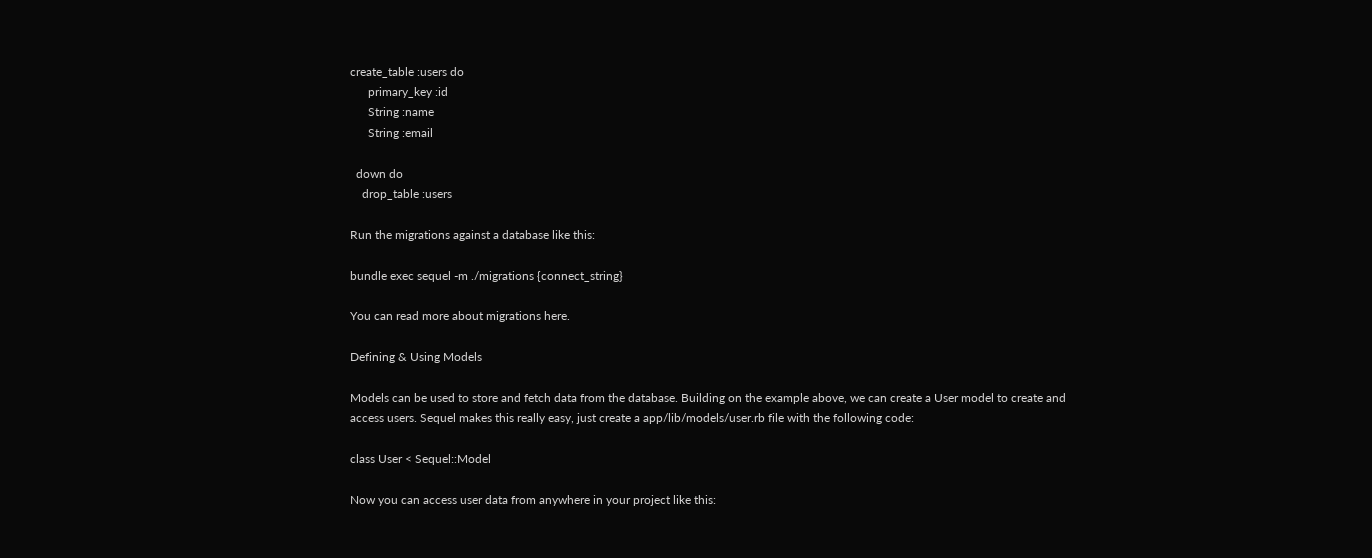create_table :users do
      primary_key :id
      String :name
      String :email

  down do
    drop_table :users

Run the migrations against a database like this:

bundle exec sequel -m ./migrations {connect_string}

You can read more about migrations here.

Defining & Using Models

Models can be used to store and fetch data from the database. Building on the example above, we can create a User model to create and access users. Sequel makes this really easy, just create a app/lib/models/user.rb file with the following code:

class User < Sequel::Model

Now you can access user data from anywhere in your project like this: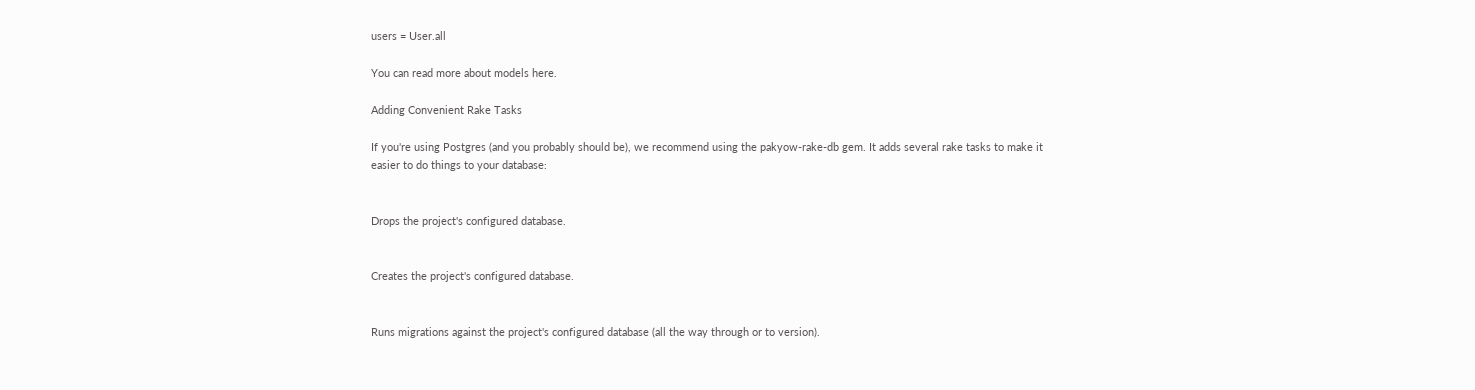users = User.all

You can read more about models here.

Adding Convenient Rake Tasks

If you're using Postgres (and you probably should be), we recommend using the pakyow-rake-db gem. It adds several rake tasks to make it easier to do things to your database:


Drops the project's configured database.


Creates the project's configured database.


Runs migrations against the project's configured database (all the way through or to version).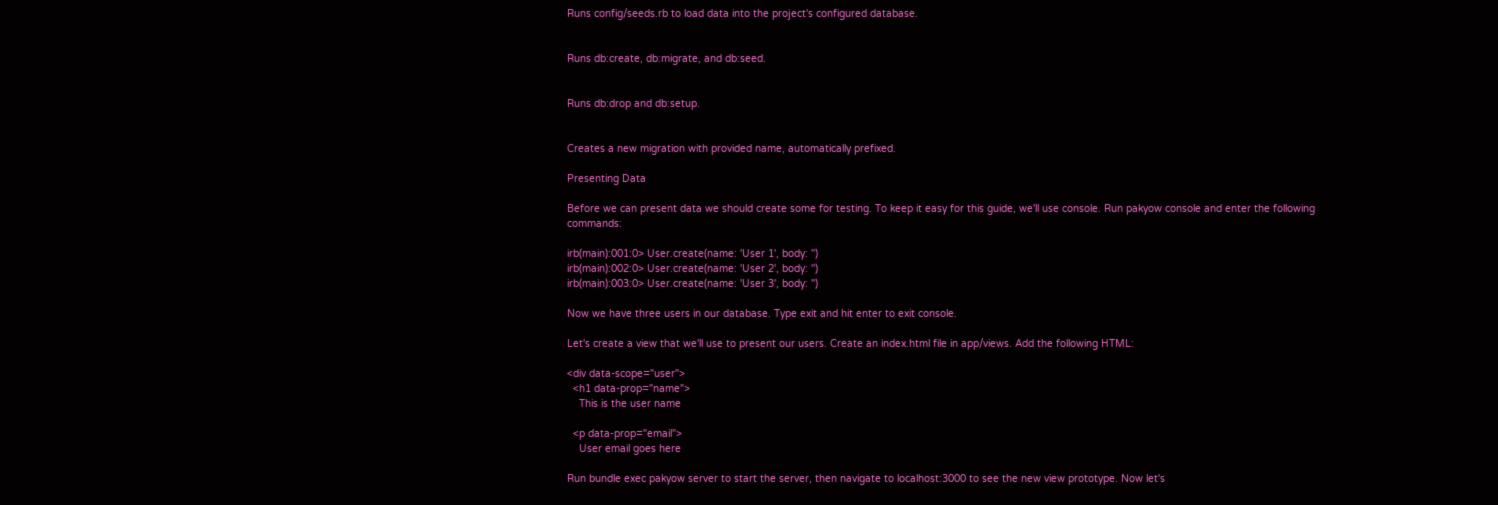Runs config/seeds.rb to load data into the project's configured database.


Runs db:create, db:migrate, and db:seed.


Runs db:drop and db:setup.


Creates a new migration with provided name, automatically prefixed.

Presenting Data

Before we can present data we should create some for testing. To keep it easy for this guide, we'll use console. Run pakyow console and enter the following commands:

irb(main):001:0> User.create(name: 'User 1', body: '')
irb(main):002:0> User.create(name: 'User 2', body: '')
irb(main):003:0> User.create(name: 'User 3', body: '')

Now we have three users in our database. Type exit and hit enter to exit console.

Let's create a view that we'll use to present our users. Create an index.html file in app/views. Add the following HTML:

<div data-scope="user">
  <h1 data-prop="name">
    This is the user name

  <p data-prop="email">
    User email goes here

Run bundle exec pakyow server to start the server, then navigate to localhost:3000 to see the new view prototype. Now let's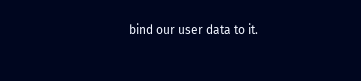bind our user data to it.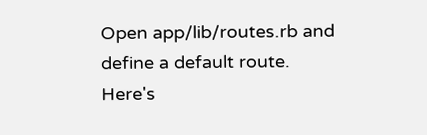Open app/lib/routes.rb and define a default route. Here's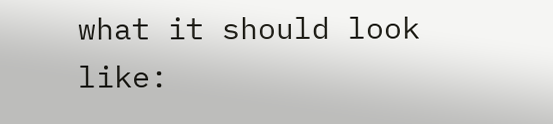what it should look like: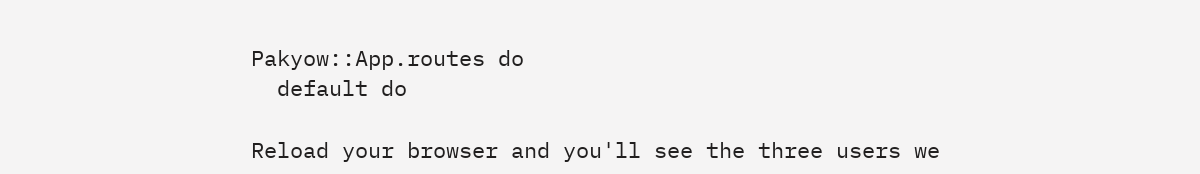Pakyow::App.routes do
  default do

Reload your browser and you'll see the three users we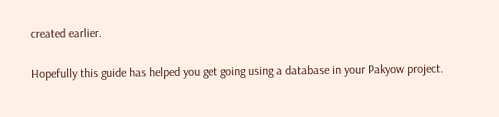created earlier.

Hopefully this guide has helped you get going using a database in your Pakyow project.